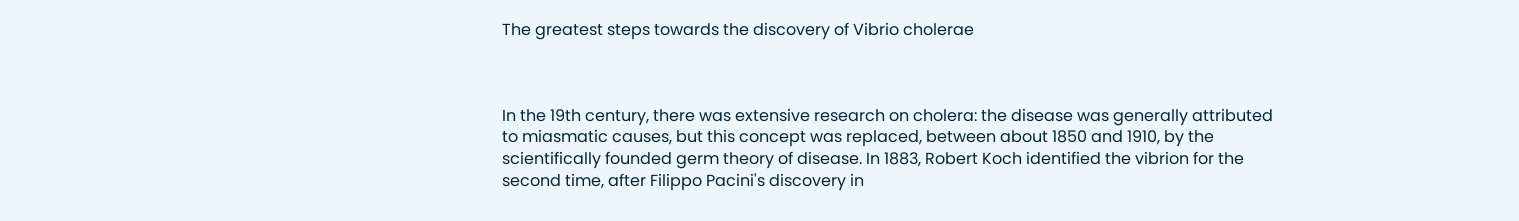The greatest steps towards the discovery of Vibrio cholerae



In the 19th century, there was extensive research on cholera: the disease was generally attributed to miasmatic causes, but this concept was replaced, between about 1850 and 1910, by the scientifically founded germ theory of disease. In 1883, Robert Koch identified the vibrion for the second time, after Filippo Pacini's discovery in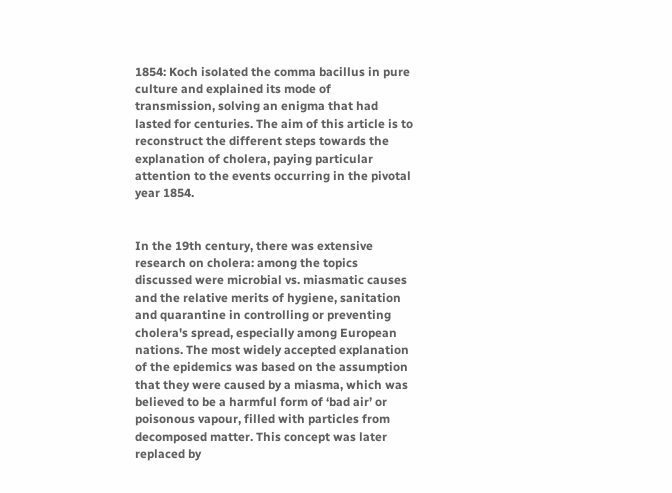1854: Koch isolated the comma bacillus in pure culture and explained its mode of transmission, solving an enigma that had lasted for centuries. The aim of this article is to reconstruct the different steps towards the explanation of cholera, paying particular attention to the events occurring in the pivotal year 1854.


In the 19th century, there was extensive research on cholera: among the topics discussed were microbial vs. miasmatic causes and the relative merits of hygiene, sanitation and quarantine in controlling or preventing cholera's spread, especially among European nations. The most widely accepted explanation of the epidemics was based on the assumption that they were caused by a miasma, which was believed to be a harmful form of ‘bad air’ or poisonous vapour, filled with particles from decomposed matter. This concept was later replaced by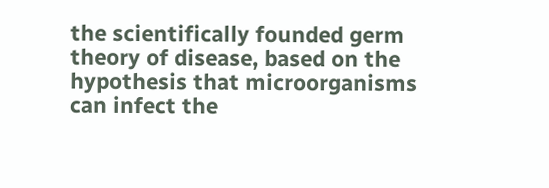the scientifically founded germ theory of disease, based on the hypothesis that microorganisms can infect the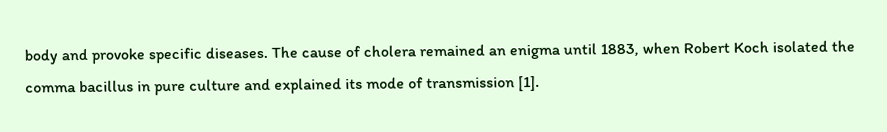body and provoke specific diseases. The cause of cholera remained an enigma until 1883, when Robert Koch isolated the comma bacillus in pure culture and explained its mode of transmission [1].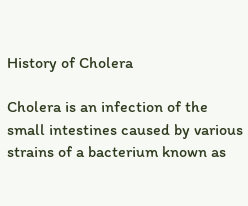History of Cholera

Cholera is an infection of the small intestines caused by various strains of a bacterium known as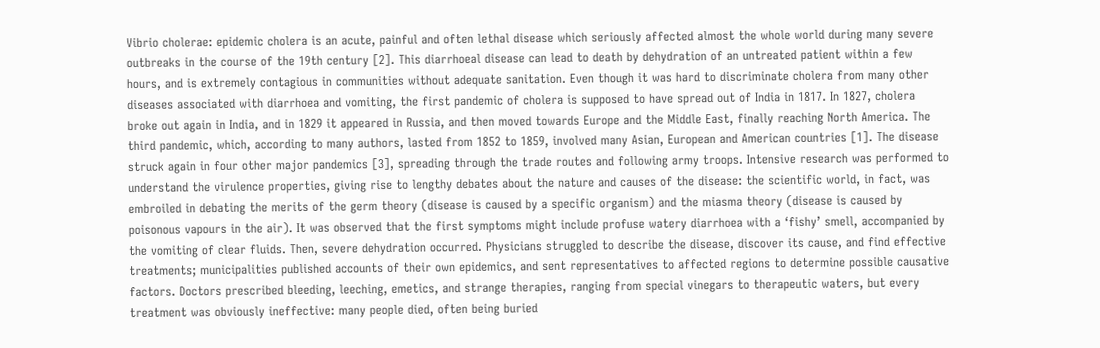Vibrio cholerae: epidemic cholera is an acute, painful and often lethal disease which seriously affected almost the whole world during many severe outbreaks in the course of the 19th century [2]. This diarrhoeal disease can lead to death by dehydration of an untreated patient within a few hours, and is extremely contagious in communities without adequate sanitation. Even though it was hard to discriminate cholera from many other diseases associated with diarrhoea and vomiting, the first pandemic of cholera is supposed to have spread out of India in 1817. In 1827, cholera broke out again in India, and in 1829 it appeared in Russia, and then moved towards Europe and the Middle East, finally reaching North America. The third pandemic, which, according to many authors, lasted from 1852 to 1859, involved many Asian, European and American countries [1]. The disease struck again in four other major pandemics [3], spreading through the trade routes and following army troops. Intensive research was performed to understand the virulence properties, giving rise to lengthy debates about the nature and causes of the disease: the scientific world, in fact, was embroiled in debating the merits of the germ theory (disease is caused by a specific organism) and the miasma theory (disease is caused by poisonous vapours in the air). It was observed that the first symptoms might include profuse watery diarrhoea with a ‘fishy’ smell, accompanied by the vomiting of clear fluids. Then, severe dehydration occurred. Physicians struggled to describe the disease, discover its cause, and find effective treatments; municipalities published accounts of their own epidemics, and sent representatives to affected regions to determine possible causative factors. Doctors prescribed bleeding, leeching, emetics, and strange therapies, ranging from special vinegars to therapeutic waters, but every treatment was obviously ineffective: many people died, often being buried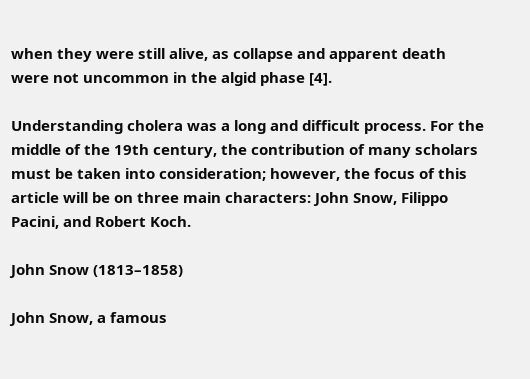when they were still alive, as collapse and apparent death were not uncommon in the algid phase [4].

Understanding cholera was a long and difficult process. For the middle of the 19th century, the contribution of many scholars must be taken into consideration; however, the focus of this article will be on three main characters: John Snow, Filippo Pacini, and Robert Koch.

John Snow (1813–1858)

John Snow, a famous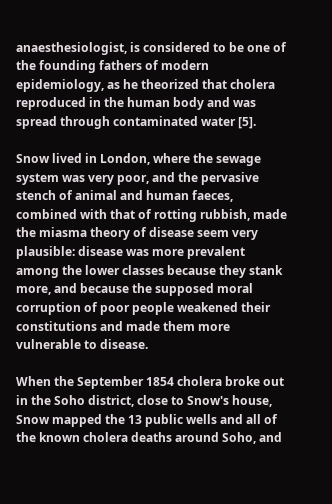anaesthesiologist, is considered to be one of the founding fathers of modern epidemiology, as he theorized that cholera reproduced in the human body and was spread through contaminated water [5].

Snow lived in London, where the sewage system was very poor, and the pervasive stench of animal and human faeces, combined with that of rotting rubbish, made the miasma theory of disease seem very plausible: disease was more prevalent among the lower classes because they stank more, and because the supposed moral corruption of poor people weakened their constitutions and made them more vulnerable to disease.

When the September 1854 cholera broke out in the Soho district, close to Snow's house, Snow mapped the 13 public wells and all of the known cholera deaths around Soho, and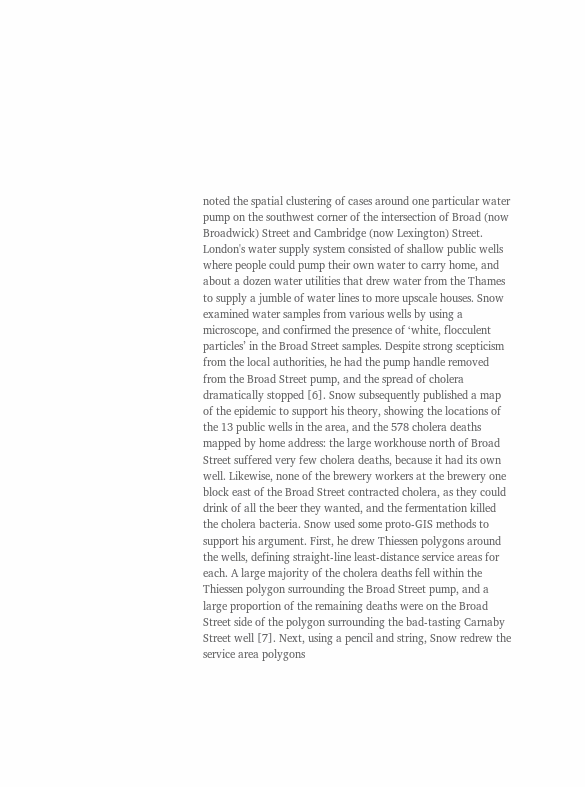noted the spatial clustering of cases around one particular water pump on the southwest corner of the intersection of Broad (now Broadwick) Street and Cambridge (now Lexington) Street. London's water supply system consisted of shallow public wells where people could pump their own water to carry home, and about a dozen water utilities that drew water from the Thames to supply a jumble of water lines to more upscale houses. Snow examined water samples from various wells by using a microscope, and confirmed the presence of ‘white, flocculent particles’ in the Broad Street samples. Despite strong scepticism from the local authorities, he had the pump handle removed from the Broad Street pump, and the spread of cholera dramatically stopped [6]. Snow subsequently published a map of the epidemic to support his theory, showing the locations of the 13 public wells in the area, and the 578 cholera deaths mapped by home address: the large workhouse north of Broad Street suffered very few cholera deaths, because it had its own well. Likewise, none of the brewery workers at the brewery one block east of the Broad Street contracted cholera, as they could drink of all the beer they wanted, and the fermentation killed the cholera bacteria. Snow used some proto-GIS methods to support his argument. First, he drew Thiessen polygons around the wells, defining straight-line least-distance service areas for each. A large majority of the cholera deaths fell within the Thiessen polygon surrounding the Broad Street pump, and a large proportion of the remaining deaths were on the Broad Street side of the polygon surrounding the bad-tasting Carnaby Street well [7]. Next, using a pencil and string, Snow redrew the service area polygons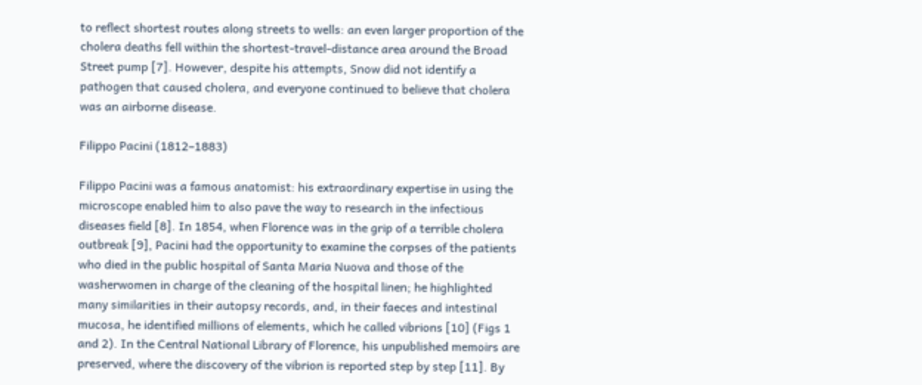to reflect shortest routes along streets to wells: an even larger proportion of the cholera deaths fell within the shortest-travel-distance area around the Broad Street pump [7]. However, despite his attempts, Snow did not identify a pathogen that caused cholera, and everyone continued to believe that cholera was an airborne disease.

Filippo Pacini (1812–1883)

Filippo Pacini was a famous anatomist: his extraordinary expertise in using the microscope enabled him to also pave the way to research in the infectious diseases field [8]. In 1854, when Florence was in the grip of a terrible cholera outbreak [9], Pacini had the opportunity to examine the corpses of the patients who died in the public hospital of Santa Maria Nuova and those of the washerwomen in charge of the cleaning of the hospital linen; he highlighted many similarities in their autopsy records, and, in their faeces and intestinal mucosa, he identified millions of elements, which he called vibrions [10] (Figs 1 and 2). In the Central National Library of Florence, his unpublished memoirs are preserved, where the discovery of the vibrion is reported step by step [11]. By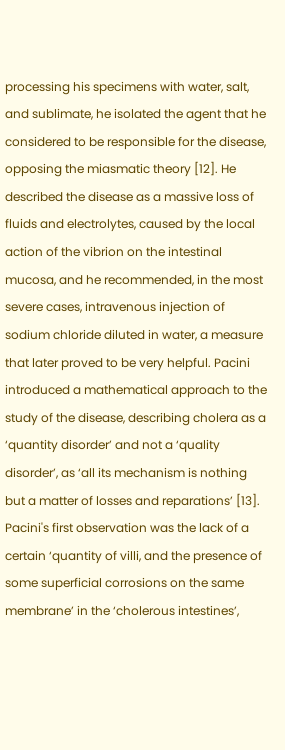processing his specimens with water, salt, and sublimate, he isolated the agent that he considered to be responsible for the disease, opposing the miasmatic theory [12]. He described the disease as a massive loss of fluids and electrolytes, caused by the local action of the vibrion on the intestinal mucosa, and he recommended, in the most severe cases, intravenous injection of sodium chloride diluted in water, a measure that later proved to be very helpful. Pacini introduced a mathematical approach to the study of the disease, describing cholera as a ‘quantity disorder’ and not a ‘quality disorder’, as ‘all its mechanism is nothing but a matter of losses and reparations’ [13]. Pacini's first observation was the lack of a certain ‘quantity of villi, and the presence of some superficial corrosions on the same membrane’ in the ‘cholerous intestines’,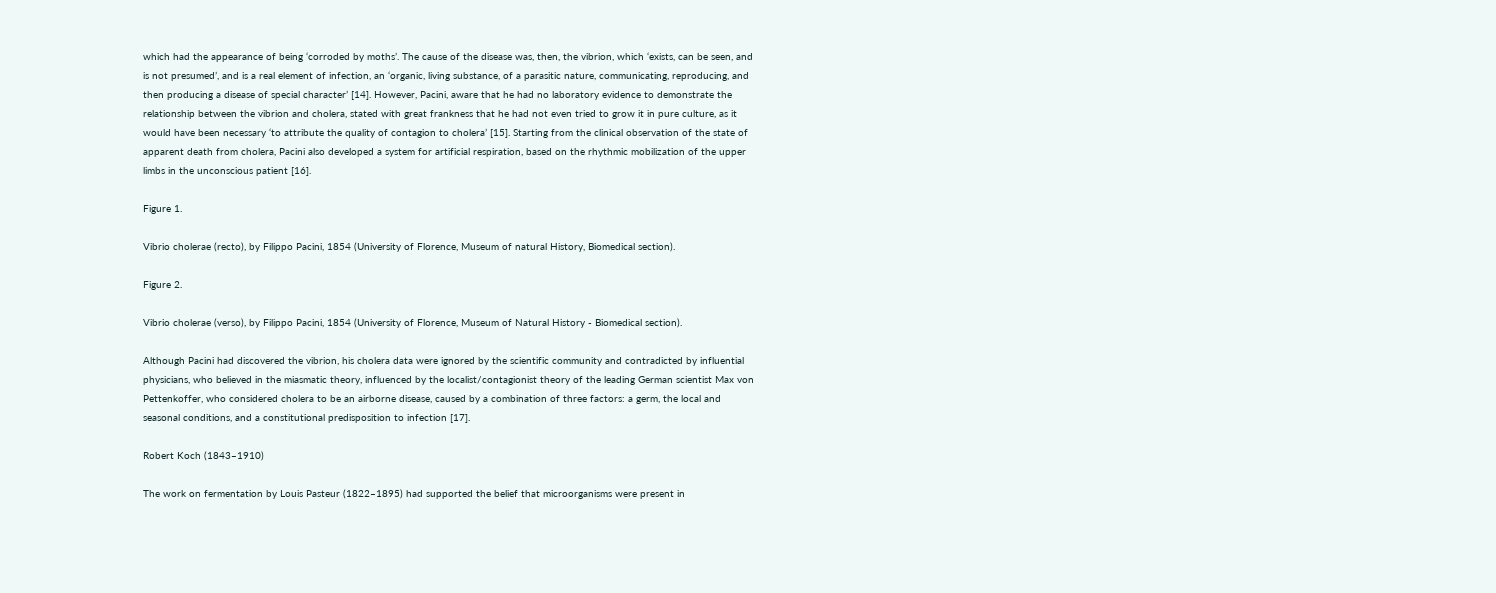which had the appearance of being ‘corroded by moths’. The cause of the disease was, then, the vibrion, which ‘exists, can be seen, and is not presumed’, and is a real element of infection, an ‘organic, living substance, of a parasitic nature, communicating, reproducing, and then producing a disease of special character’ [14]. However, Pacini, aware that he had no laboratory evidence to demonstrate the relationship between the vibrion and cholera, stated with great frankness that he had not even tried to grow it in pure culture, as it would have been necessary ‘to attribute the quality of contagion to cholera’ [15]. Starting from the clinical observation of the state of apparent death from cholera, Pacini also developed a system for artificial respiration, based on the rhythmic mobilization of the upper limbs in the unconscious patient [16].

Figure 1.

Vibrio cholerae (recto), by Filippo Pacini, 1854 (University of Florence, Museum of natural History, Biomedical section).

Figure 2.

Vibrio cholerae (verso), by Filippo Pacini, 1854 (University of Florence, Museum of Natural History - Biomedical section).

Although Pacini had discovered the vibrion, his cholera data were ignored by the scientific community and contradicted by influential physicians, who believed in the miasmatic theory, influenced by the localist/contagionist theory of the leading German scientist Max von Pettenkoffer, who considered cholera to be an airborne disease, caused by a combination of three factors: a germ, the local and seasonal conditions, and a constitutional predisposition to infection [17].

Robert Koch (1843–1910)

The work on fermentation by Louis Pasteur (1822–1895) had supported the belief that microorganisms were present in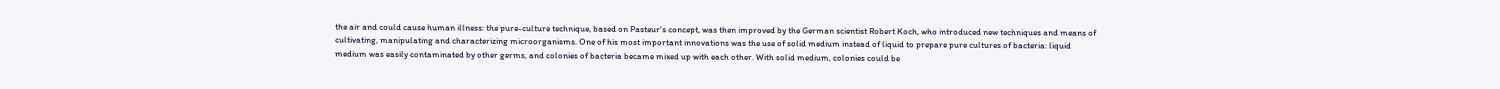the air and could cause human illness: the pure-culture technique, based on Pasteur's concept, was then improved by the German scientist Robert Koch, who introduced new techniques and means of cultivating, manipulating and characterizing microorganisms. One of his most important innovations was the use of solid medium instead of liquid to prepare pure cultures of bacteria: liquid medium was easily contaminated by other germs, and colonies of bacteria became mixed up with each other. With solid medium, colonies could be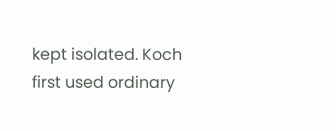kept isolated. Koch first used ordinary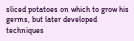sliced potatoes on which to grow his germs, but later developed techniques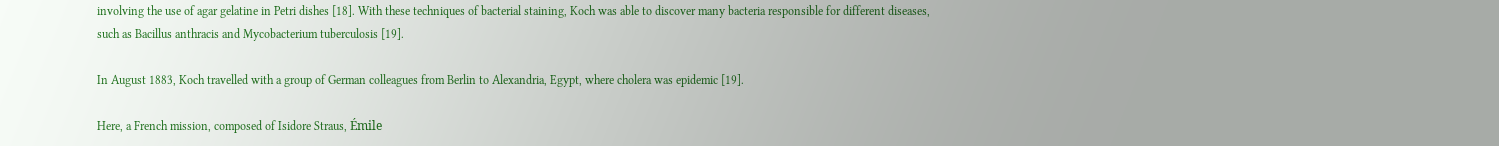involving the use of agar gelatine in Petri dishes [18]. With these techniques of bacterial staining, Koch was able to discover many bacteria responsible for different diseases, such as Bacillus anthracis and Mycobacterium tuberculosis [19].

In August 1883, Koch travelled with a group of German colleagues from Berlin to Alexandria, Egypt, where cholera was epidemic [19].

Here, a French mission, composed of Isidore Straus, Émile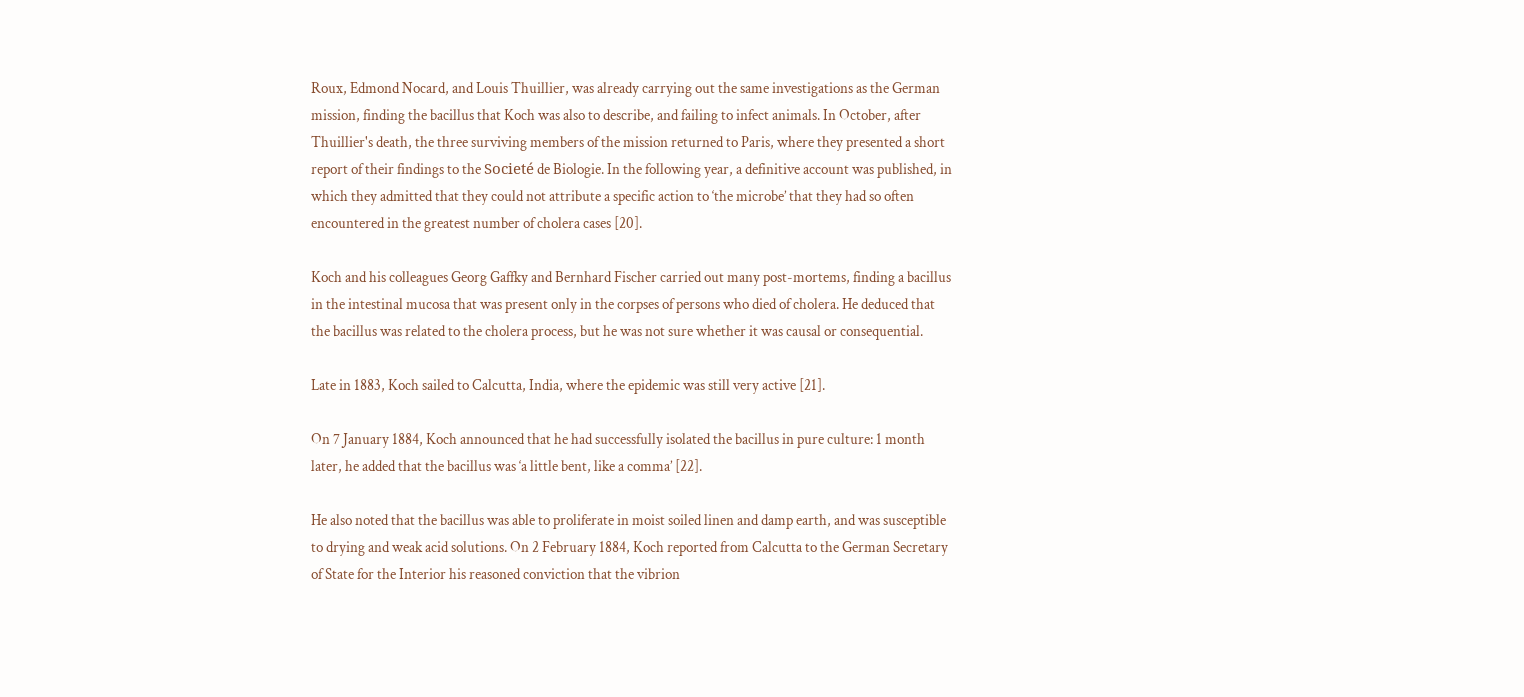Roux, Edmond Nocard, and Louis Thuillier, was already carrying out the same investigations as the German mission, finding the bacillus that Koch was also to describe, and failing to infect animals. In October, after Thuillier's death, the three surviving members of the mission returned to Paris, where they presented a short report of their findings to the Societé de Biologie. In the following year, a definitive account was published, in which they admitted that they could not attribute a specific action to ‘the microbe’ that they had so often encountered in the greatest number of cholera cases [20].

Koch and his colleagues Georg Gaffky and Bernhard Fischer carried out many post-mortems, finding a bacillus in the intestinal mucosa that was present only in the corpses of persons who died of cholera. He deduced that the bacillus was related to the cholera process, but he was not sure whether it was causal or consequential.

Late in 1883, Koch sailed to Calcutta, India, where the epidemic was still very active [21].

On 7 January 1884, Koch announced that he had successfully isolated the bacillus in pure culture: 1 month later, he added that the bacillus was ‘a little bent, like a comma’ [22].

He also noted that the bacillus was able to proliferate in moist soiled linen and damp earth, and was susceptible to drying and weak acid solutions. On 2 February 1884, Koch reported from Calcutta to the German Secretary of State for the Interior his reasoned conviction that the vibrion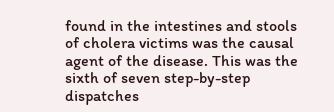found in the intestines and stools of cholera victims was the causal agent of the disease. This was the sixth of seven step-by-step dispatches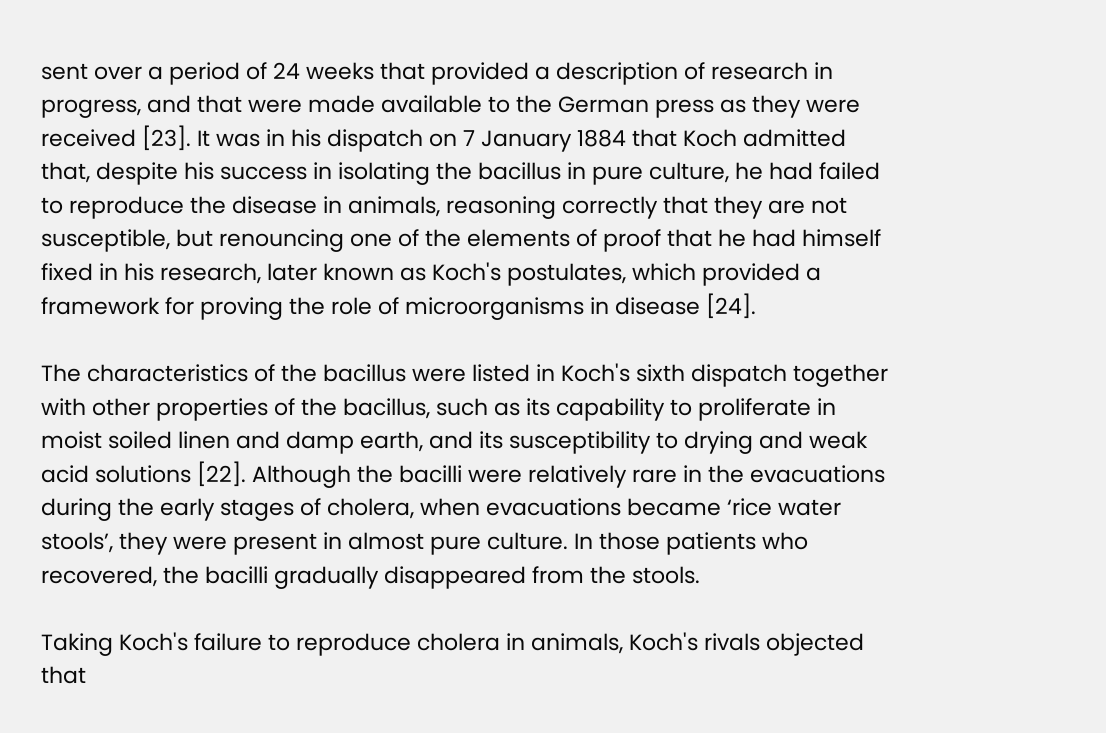sent over a period of 24 weeks that provided a description of research in progress, and that were made available to the German press as they were received [23]. It was in his dispatch on 7 January 1884 that Koch admitted that, despite his success in isolating the bacillus in pure culture, he had failed to reproduce the disease in animals, reasoning correctly that they are not susceptible, but renouncing one of the elements of proof that he had himself fixed in his research, later known as Koch's postulates, which provided a framework for proving the role of microorganisms in disease [24].

The characteristics of the bacillus were listed in Koch's sixth dispatch together with other properties of the bacillus, such as its capability to proliferate in moist soiled linen and damp earth, and its susceptibility to drying and weak acid solutions [22]. Although the bacilli were relatively rare in the evacuations during the early stages of cholera, when evacuations became ‘rice water stools’, they were present in almost pure culture. In those patients who recovered, the bacilli gradually disappeared from the stools.

Taking Koch's failure to reproduce cholera in animals, Koch's rivals objected that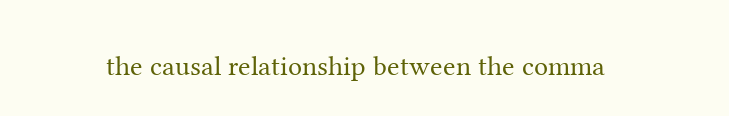the causal relationship between the comma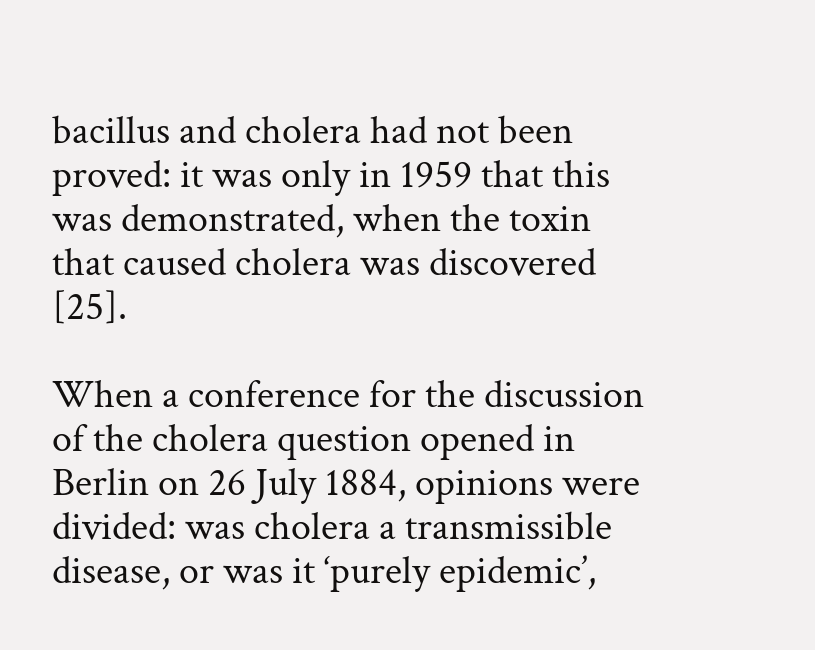bacillus and cholera had not been proved: it was only in 1959 that this was demonstrated, when the toxin that caused cholera was discovered [25].

When a conference for the discussion of the cholera question opened in Berlin on 26 July 1884, opinions were divided: was cholera a transmissible disease, or was it ‘purely epidemic’,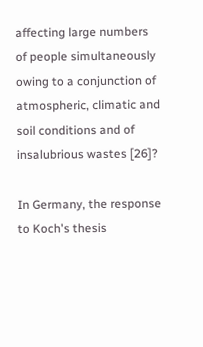affecting large numbers of people simultaneously owing to a conjunction of atmospheric, climatic and soil conditions and of insalubrious wastes [26]?

In Germany, the response to Koch's thesis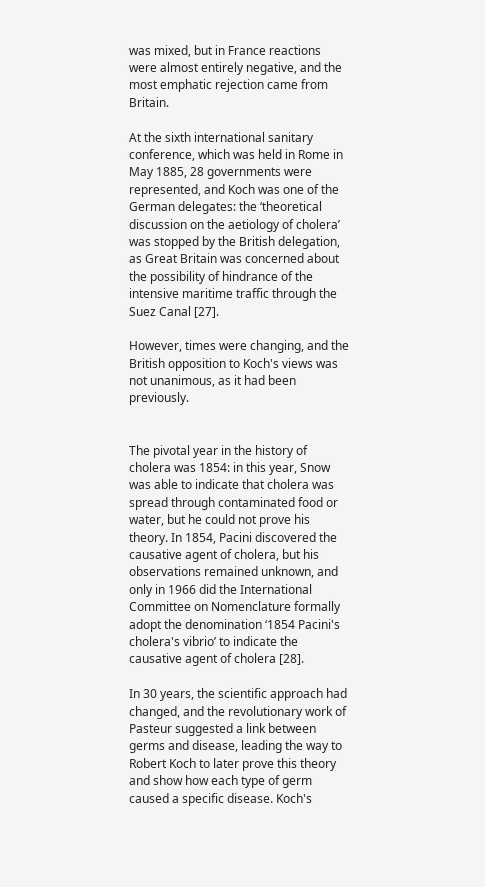was mixed, but in France reactions were almost entirely negative, and the most emphatic rejection came from Britain.

At the sixth international sanitary conference, which was held in Rome in May 1885, 28 governments were represented, and Koch was one of the German delegates: the ‘theoretical discussion on the aetiology of cholera’ was stopped by the British delegation, as Great Britain was concerned about the possibility of hindrance of the intensive maritime traffic through the Suez Canal [27].

However, times were changing, and the British opposition to Koch's views was not unanimous, as it had been previously.


The pivotal year in the history of cholera was 1854: in this year, Snow was able to indicate that cholera was spread through contaminated food or water, but he could not prove his theory. In 1854, Pacini discovered the causative agent of cholera, but his observations remained unknown, and only in 1966 did the International Committee on Nomenclature formally adopt the denomination ‘1854 Pacini's cholera's vibrio’ to indicate the causative agent of cholera [28].

In 30 years, the scientific approach had changed, and the revolutionary work of Pasteur suggested a link between germs and disease, leading the way to Robert Koch to later prove this theory and show how each type of germ caused a specific disease. Koch's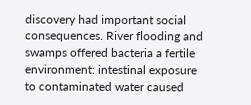discovery had important social consequences. River flooding and swamps offered bacteria a fertile environment: intestinal exposure to contaminated water caused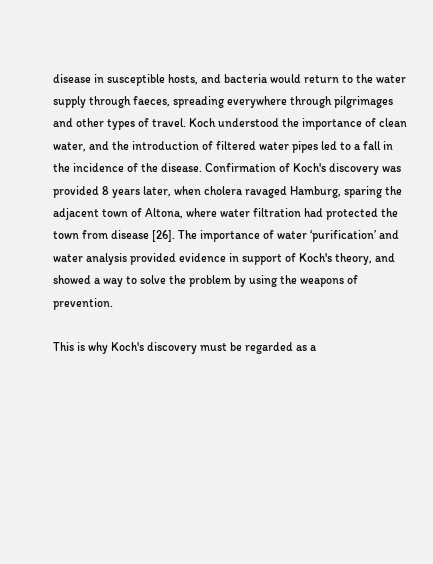disease in susceptible hosts, and bacteria would return to the water supply through faeces, spreading everywhere through pilgrimages and other types of travel. Koch understood the importance of clean water, and the introduction of filtered water pipes led to a fall in the incidence of the disease. Confirmation of Koch's discovery was provided 8 years later, when cholera ravaged Hamburg, sparing the adjacent town of Altona, where water filtration had protected the town from disease [26]. The importance of water ‘purification’ and water analysis provided evidence in support of Koch's theory, and showed a way to solve the problem by using the weapons of prevention.

This is why Koch's discovery must be regarded as a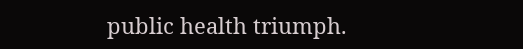public health triumph.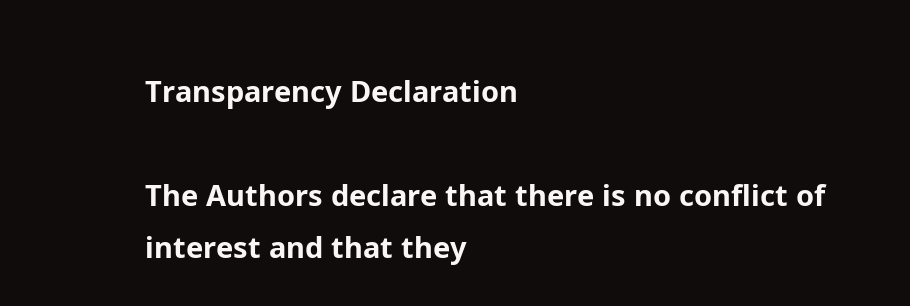Transparency Declaration

The Authors declare that there is no conflict of interest and that they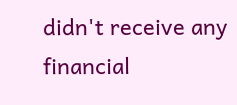didn't receive any financial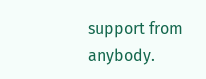support from anybody.